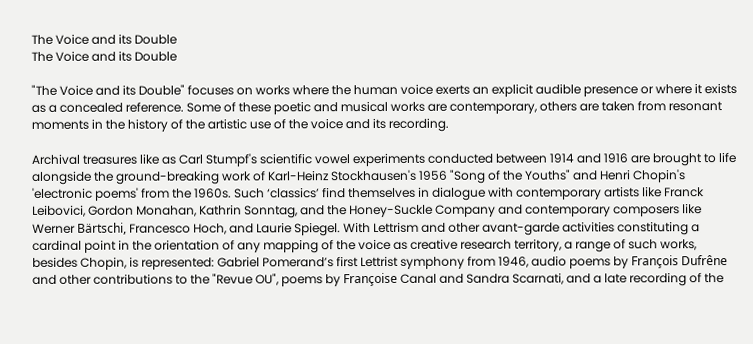The Voice and its Double
The Voice and its Double

"The Voice and its Double" focuses on works where the human voice exerts an explicit audible presence or where it exists as a concealed reference. Some of these poetic and musical works are contemporary, others are taken from resonant moments in the history of the artistic use of the voice and its recording.

Archival treasures like as Carl Stumpf's scientific vowel experiments conducted between 1914 and 1916 are brought to life alongside the ground-breaking work of Karl-Heinz Stockhausen's 1956 "Song of the Youths" and Henri Chopin's 'electronic poems' from the 1960s. Such ‘classics’ find themselves in dialogue with contemporary artists like Franck Leibovici, Gordon Monahan, Kathrin Sonntag, and the Honey-Suckle Company and contemporary composers like Werner Bärtschi, Francesco Hoch, and Laurie Spiegel. With Lettrism and other avant-garde activities constituting a cardinal point in the orientation of any mapping of the voice as creative research territory, a range of such works, besides Chopin, is represented: Gabriel Pomerand’s first Lettrist symphony from 1946, audio poems by François Dufrêne and other contributions to the "Revue OU", poems by Françoise Canal and Sandra Scarnati, and a late recording of the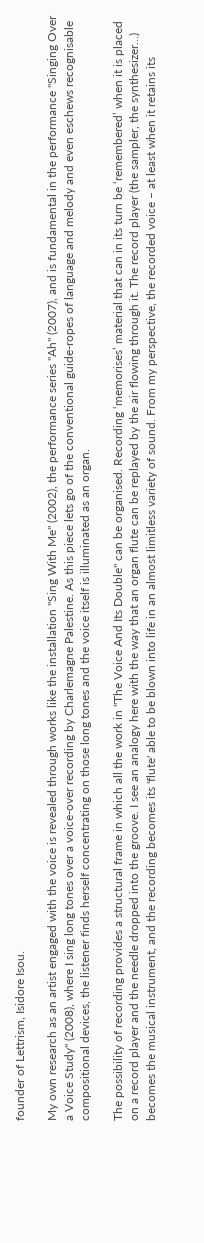founder of Lettrism, Isidore Isou.

My own research as an artist engaged with the voice is revealed through works like the installation "Sing With Me" (2002), the performance series "Ah" (2007), and is fundamental in the performance "Singing Over a Voice Study" (2008), where I sing long tones over a voice-over recording by Charlemagne Palestine. As this piece lets go of the conventional guide-ropes of language and melody and even eschews recognisable compositional devices, the listener finds herself concentrating on those long tones and the voice itself is illuminated as an organ.

The possibility of recording provides a structural frame in which all the work in "The Voice And Its Double" can be organised. Recording ‘memorises’ material that can in its turn be ‘remembered’ when it is placed on a record player and the needle dropped into the groove. I see an analogy here with the way that an organ flute can be replayed by the air flowing through it. The record player (the sampler, the synthesizer…) becomes the musical instrument, and the recording becomes its 'flute' able to be blown into life in an almost limitless variety of sound. From my perspective, the recorded voice – at least when it retains its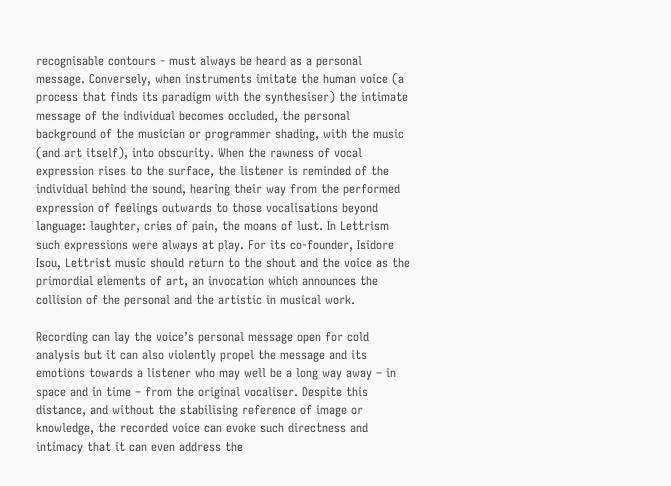recognisable contours - must always be heard as a personal message. Conversely, when instruments imitate the human voice (a process that finds its paradigm with the synthesiser) the intimate message of the individual becomes occluded, the personal background of the musician or programmer shading, with the music (and art itself), into obscurity. When the rawness of vocal expression rises to the surface, the listener is reminded of the individual behind the sound, hearing their way from the performed expression of feelings outwards to those vocalisations beyond language: laughter, cries of pain, the moans of lust. In Lettrism such expressions were always at play. For its co-founder, Isidore Isou, Lettrist music should return to the shout and the voice as the primordial elements of art, an invocation which announces the collision of the personal and the artistic in musical work.

Recording can lay the voice’s personal message open for cold analysis but it can also violently propel the message and its emotions towards a listener who may well be a long way away – in space and in time – from the original vocaliser. Despite this distance, and without the stabilising reference of image or knowledge, the recorded voice can evoke such directness and intimacy that it can even address the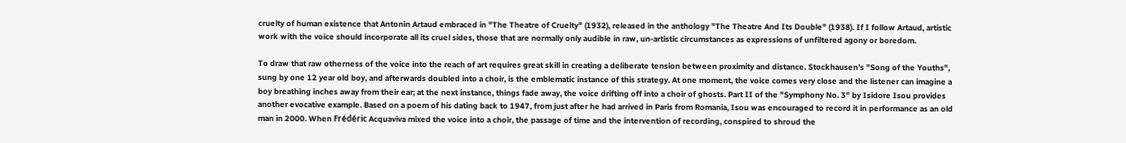cruelty of human existence that Antonin Artaud embraced in "The Theatre of Cruelty" (1932), released in the anthology "The Theatre And Its Double" (1938). If I follow Artaud, artistic work with the voice should incorporate all its cruel sides, those that are normally only audible in raw, un-artistic circumstances as expressions of unfiltered agony or boredom.

To draw that raw otherness of the voice into the reach of art requires great skill in creating a deliberate tension between proximity and distance. Stockhausen’s "Song of the Youths", sung by one 12 year old boy, and afterwards doubled into a choir, is the emblematic instance of this strategy. At one moment, the voice comes very close and the listener can imagine a boy breathing inches away from their ear; at the next instance, things fade away, the voice drifting off into a choir of ghosts. Part II of the "Symphony No. 3" by Isidore Isou provides another evocative example. Based on a poem of his dating back to 1947, from just after he had arrived in Paris from Romania, Isou was encouraged to record it in performance as an old man in 2000. When Frédéric Acquaviva mixed the voice into a choir, the passage of time and the intervention of recording, conspired to shroud the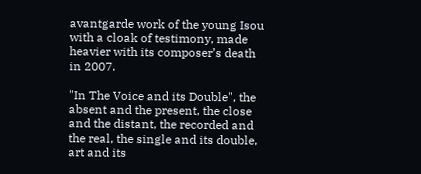avantgarde work of the young Isou with a cloak of testimony, made heavier with its composer’s death in 2007.

"In The Voice and its Double", the absent and the present, the close and the distant, the recorded and the real, the single and its double, art and its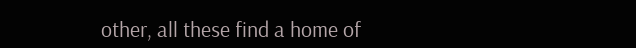other, all these find a home of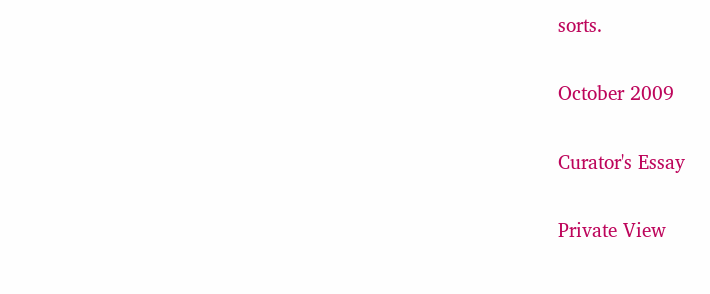sorts.

October 2009

Curator's Essay

Private View